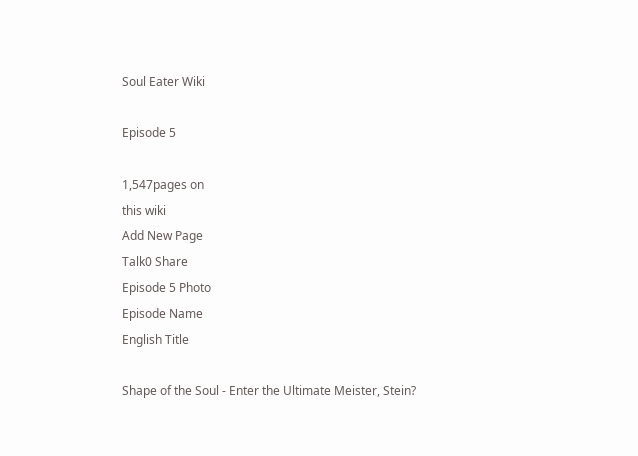Soul Eater Wiki

Episode 5

1,547pages on
this wiki
Add New Page
Talk0 Share
Episode 5 Photo
Episode Name
English Title

Shape of the Soul - Enter the Ultimate Meister, Stein?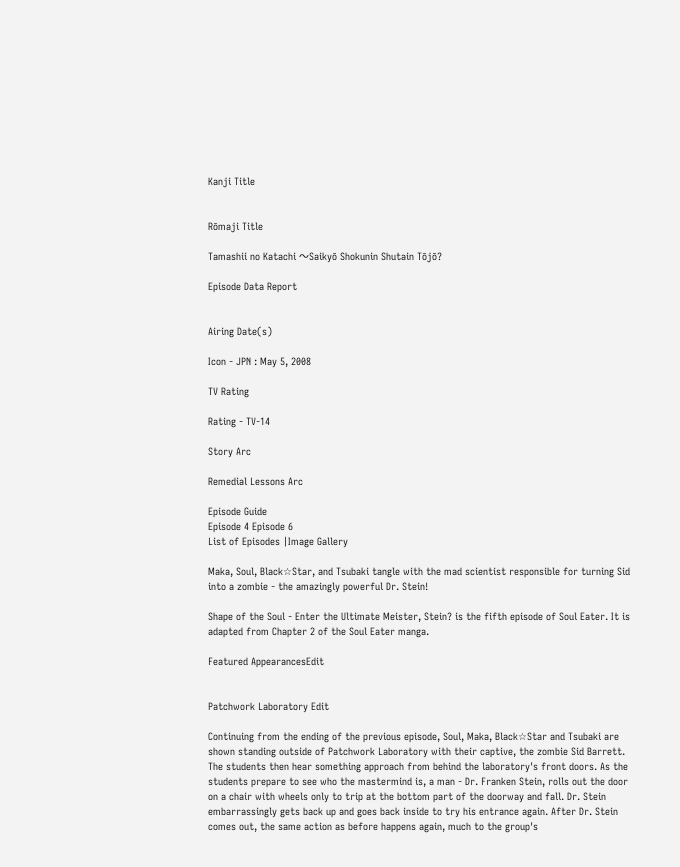Kanji Title


Rōmaji Title

Tamashii no Katachi 〜Saikyō Shokunin Shutain Tōjō?

Episode Data Report


Airing Date(s)

Icon - JPN : May 5, 2008

TV Rating

Rating - TV-14

Story Arc

Remedial Lessons Arc

Episode Guide
Episode 4 Episode 6
List of Episodes |Image Gallery

Maka, Soul, Black☆Star, and Tsubaki tangle with the mad scientist responsible for turning Sid into a zombie - the amazingly powerful Dr. Stein!

Shape of the Soul - Enter the Ultimate Meister, Stein? is the fifth episode of Soul Eater. It is adapted from Chapter 2 of the Soul Eater manga.

Featured AppearancesEdit


Patchwork Laboratory Edit

Continuing from the ending of the previous episode, Soul, Maka, Black☆Star and Tsubaki are shown standing outside of Patchwork Laboratory with their captive, the zombie Sid Barrett. The students then hear something approach from behind the laboratory's front doors. As the students prepare to see who the mastermind is, a man - Dr. Franken Stein, rolls out the door on a chair with wheels only to trip at the bottom part of the doorway and fall. Dr. Stein embarrassingly gets back up and goes back inside to try his entrance again. After Dr. Stein comes out, the same action as before happens again, much to the group's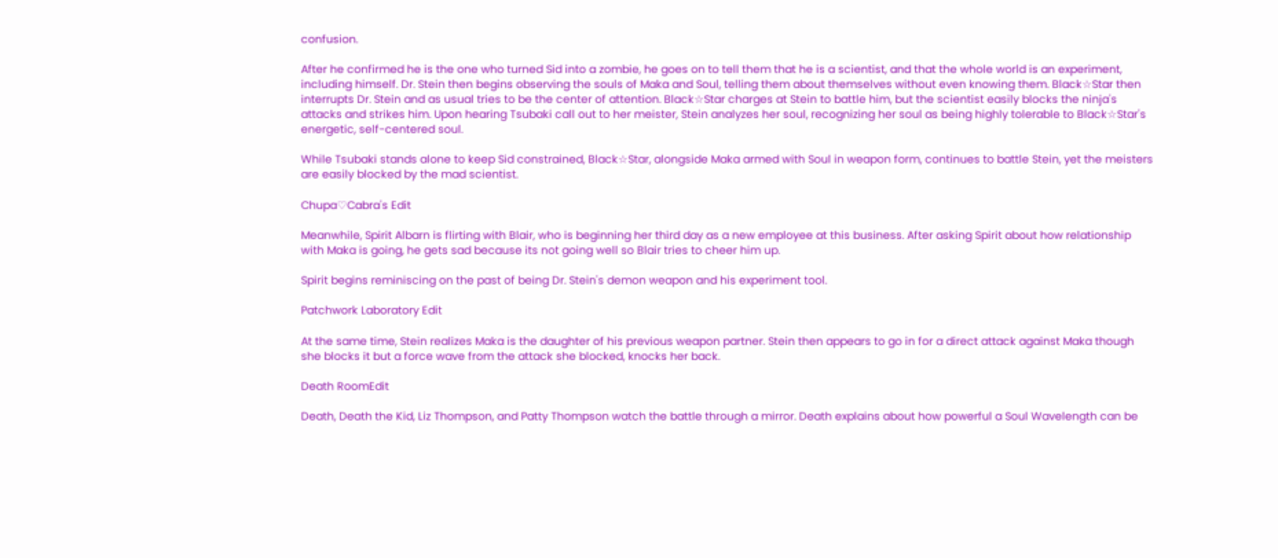confusion.

After he confirmed he is the one who turned Sid into a zombie, he goes on to tell them that he is a scientist, and that the whole world is an experiment, including himself. Dr. Stein then begins observing the souls of Maka and Soul, telling them about themselves without even knowing them. Black☆Star then interrupts Dr. Stein and as usual tries to be the center of attention. Black☆Star charges at Stein to battle him, but the scientist easily blocks the ninja's attacks and strikes him. Upon hearing Tsubaki call out to her meister, Stein analyzes her soul, recognizing her soul as being highly tolerable to Black☆Star's energetic, self-centered soul.

While Tsubaki stands alone to keep Sid constrained, Black☆Star, alongside Maka armed with Soul in weapon form, continues to battle Stein, yet the meisters are easily blocked by the mad scientist.

Chupa♡Cabra's Edit

Meanwhile, Spirit Albarn is flirting with Blair, who is beginning her third day as a new employee at this business. After asking Spirit about how relationship with Maka is going, he gets sad because its not going well so Blair tries to cheer him up.

Spirit begins reminiscing on the past of being Dr. Stein's demon weapon and his experiment tool.

Patchwork Laboratory Edit

At the same time, Stein realizes Maka is the daughter of his previous weapon partner. Stein then appears to go in for a direct attack against Maka though she blocks it but a force wave from the attack she blocked, knocks her back.

Death RoomEdit

Death, Death the Kid, Liz Thompson, and Patty Thompson watch the battle through a mirror. Death explains about how powerful a Soul Wavelength can be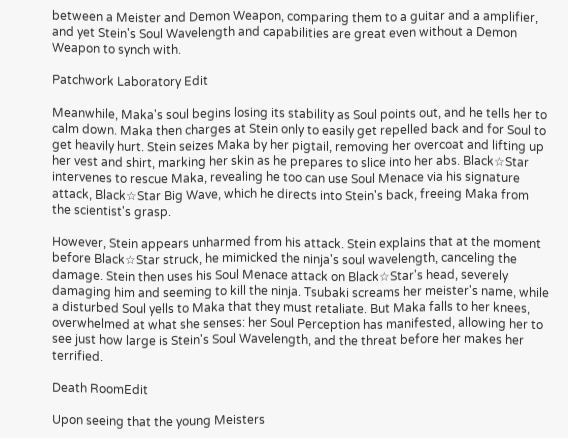between a Meister and Demon Weapon, comparing them to a guitar and a amplifier, and yet Stein's Soul Wavelength and capabilities are great even without a Demon Weapon to synch with.

Patchwork Laboratory Edit

Meanwhile, Maka's soul begins losing its stability as Soul points out, and he tells her to calm down. Maka then charges at Stein only to easily get repelled back and for Soul to get heavily hurt. Stein seizes Maka by her pigtail, removing her overcoat and lifting up her vest and shirt, marking her skin as he prepares to slice into her abs. Black☆Star intervenes to rescue Maka, revealing he too can use Soul Menace via his signature attack, Black☆Star Big Wave, which he directs into Stein's back, freeing Maka from the scientist's grasp.

However, Stein appears unharmed from his attack. Stein explains that at the moment before Black☆Star struck, he mimicked the ninja's soul wavelength, canceling the damage. Stein then uses his Soul Menace attack on Black☆Star's head, severely damaging him and seeming to kill the ninja. Tsubaki screams her meister's name, while a disturbed Soul yells to Maka that they must retaliate. But Maka falls to her knees, overwhelmed at what she senses: her Soul Perception has manifested, allowing her to see just how large is Stein's Soul Wavelength, and the threat before her makes her terrified.

Death RoomEdit

Upon seeing that the young Meisters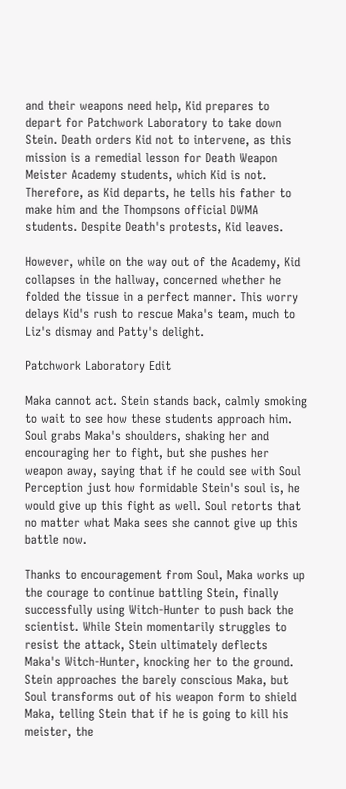and their weapons need help, Kid prepares to depart for Patchwork Laboratory to take down Stein. Death orders Kid not to intervene, as this mission is a remedial lesson for Death Weapon Meister Academy students, which Kid is not. Therefore, as Kid departs, he tells his father to make him and the Thompsons official DWMA students. Despite Death's protests, Kid leaves.

However, while on the way out of the Academy, Kid collapses in the hallway, concerned whether he folded the tissue in a perfect manner. This worry delays Kid's rush to rescue Maka's team, much to Liz's dismay and Patty's delight.

Patchwork Laboratory Edit

Maka cannot act. Stein stands back, calmly smoking to wait to see how these students approach him. Soul grabs Maka's shoulders, shaking her and encouraging her to fight, but she pushes her weapon away, saying that if he could see with Soul Perception just how formidable Stein's soul is, he would give up this fight as well. Soul retorts that no matter what Maka sees she cannot give up this battle now.

Thanks to encouragement from Soul, Maka works up the courage to continue battling Stein, finally successfully using Witch-Hunter to push back the scientist. While Stein momentarily struggles to resist the attack, Stein ultimately deflects Maka's Witch-Hunter, knocking her to the ground. Stein approaches the barely conscious Maka, but Soul transforms out of his weapon form to shield Maka, telling Stein that if he is going to kill his meister, the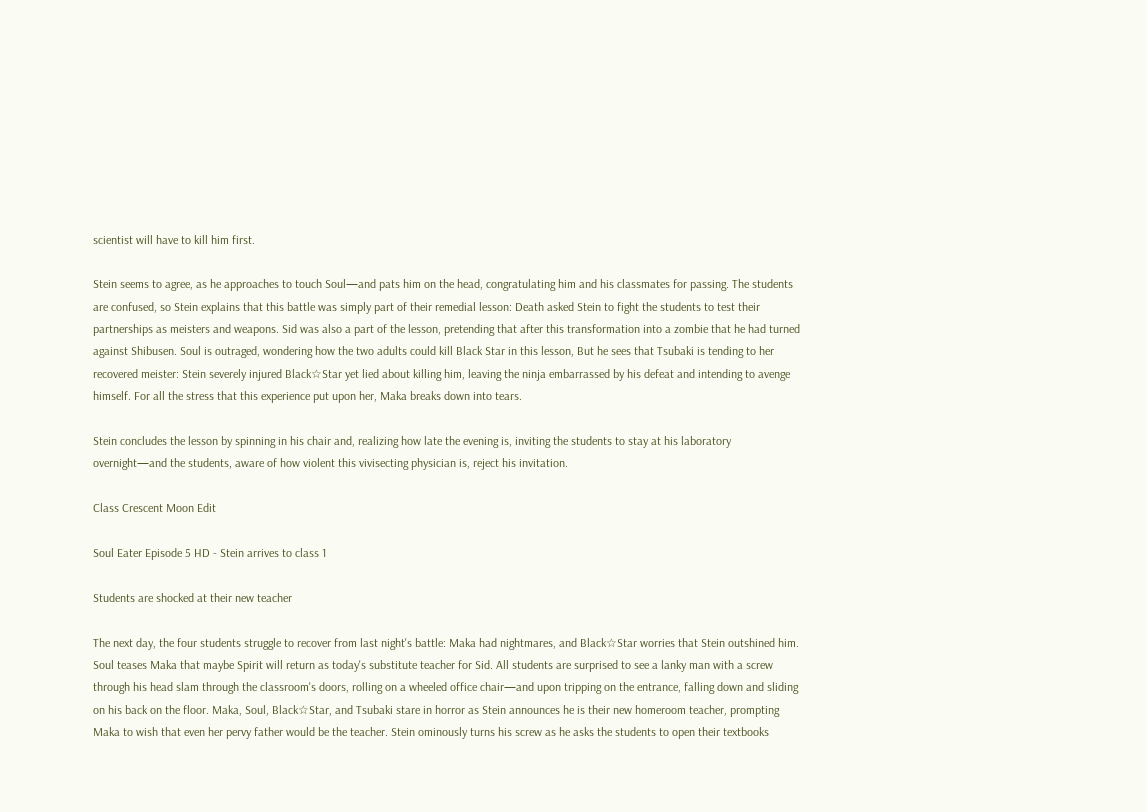scientist will have to kill him first.

Stein seems to agree, as he approaches to touch Soul—and pats him on the head, congratulating him and his classmates for passing. The students are confused, so Stein explains that this battle was simply part of their remedial lesson: Death asked Stein to fight the students to test their partnerships as meisters and weapons. Sid was also a part of the lesson, pretending that after this transformation into a zombie that he had turned against Shibusen. Soul is outraged, wondering how the two adults could kill Black Star in this lesson, But he sees that Tsubaki is tending to her recovered meister: Stein severely injured Black☆Star yet lied about killing him, leaving the ninja embarrassed by his defeat and intending to avenge himself. For all the stress that this experience put upon her, Maka breaks down into tears.

Stein concludes the lesson by spinning in his chair and, realizing how late the evening is, inviting the students to stay at his laboratory overnight—and the students, aware of how violent this vivisecting physician is, reject his invitation.

Class Crescent Moon Edit

Soul Eater Episode 5 HD - Stein arrives to class 1

Students are shocked at their new teacher

The next day, the four students struggle to recover from last night's battle: Maka had nightmares, and Black☆Star worries that Stein outshined him. Soul teases Maka that maybe Spirit will return as today's substitute teacher for Sid. All students are surprised to see a lanky man with a screw through his head slam through the classroom's doors, rolling on a wheeled office chair—and upon tripping on the entrance, falling down and sliding on his back on the floor. Maka, Soul, Black☆Star, and Tsubaki stare in horror as Stein announces he is their new homeroom teacher, prompting Maka to wish that even her pervy father would be the teacher. Stein ominously turns his screw as he asks the students to open their textbooks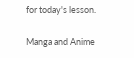for today's lesson.

Manga and Anime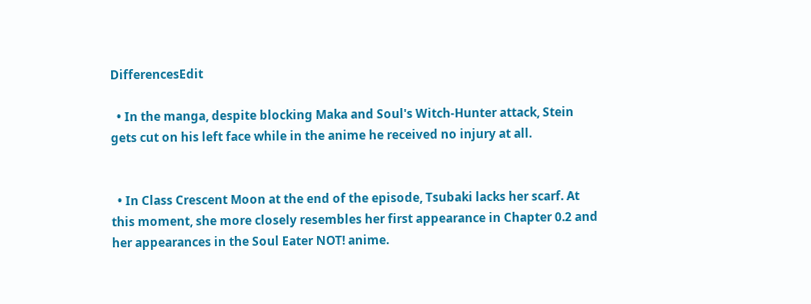DifferencesEdit

  • In the manga, despite blocking Maka and Soul's Witch-Hunter attack, Stein gets cut on his left face while in the anime he received no injury at all.


  • In Class Crescent Moon at the end of the episode, Tsubaki lacks her scarf. At this moment, she more closely resembles her first appearance in Chapter 0.2 and her appearances in the Soul Eater NOT! anime.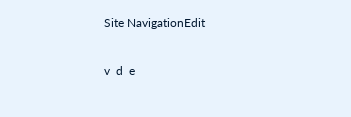Site NavigationEdit

v  d  e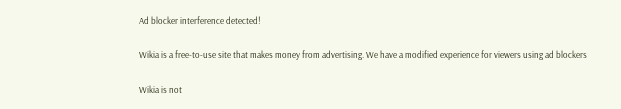Ad blocker interference detected!

Wikia is a free-to-use site that makes money from advertising. We have a modified experience for viewers using ad blockers

Wikia is not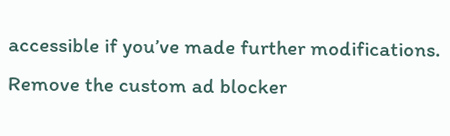accessible if you’ve made further modifications. Remove the custom ad blocker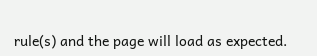rule(s) and the page will load as expected.